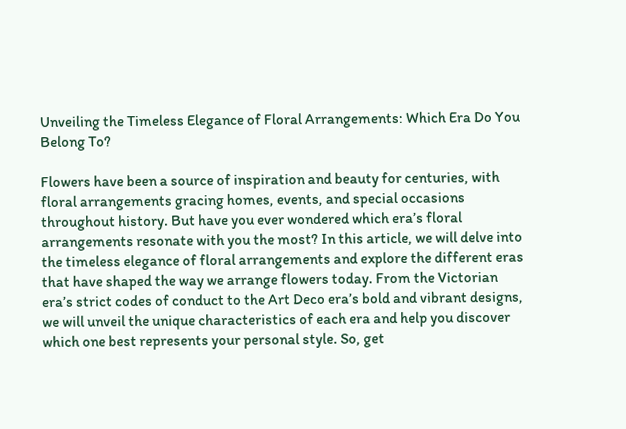Unveiling the Timeless Elegance of Floral Arrangements: Which Era Do You Belong To?

Flowers have been a source of inspiration and beauty for centuries, with floral arrangements gracing homes, events, and special occasions throughout history. But have you ever wondered which era’s floral arrangements resonate with you the most? In this article, we will delve into the timeless elegance of floral arrangements and explore the different eras that have shaped the way we arrange flowers today. From the Victorian era’s strict codes of conduct to the Art Deco era’s bold and vibrant designs, we will unveil the unique characteristics of each era and help you discover which one best represents your personal style. So, get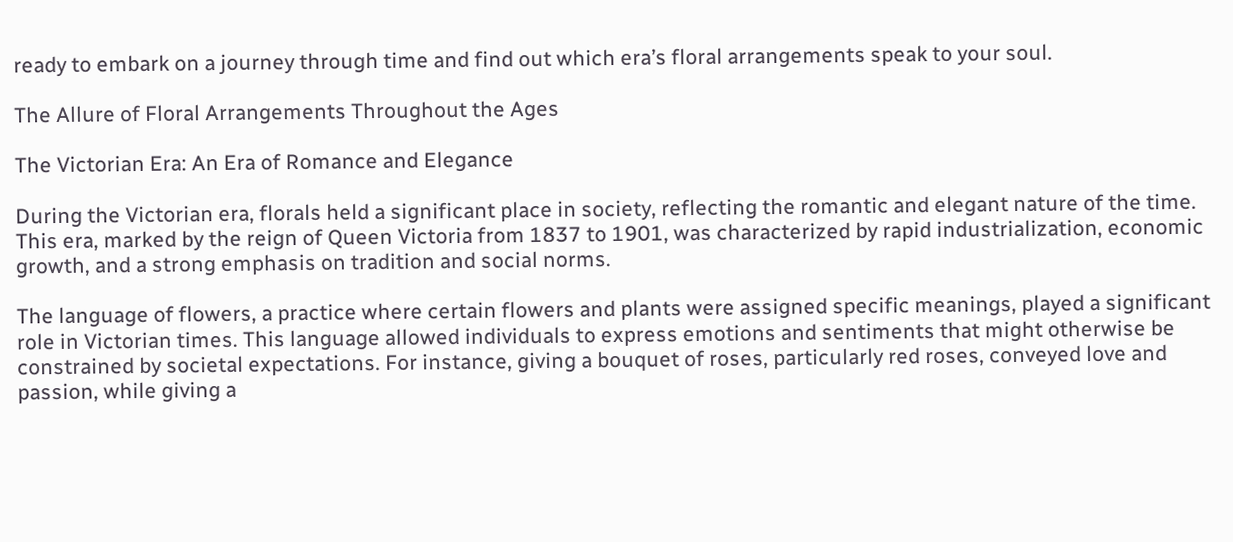ready to embark on a journey through time and find out which era’s floral arrangements speak to your soul.

The Allure of Floral Arrangements Throughout the Ages

The Victorian Era: An Era of Romance and Elegance

During the Victorian era, florals held a significant place in society, reflecting the romantic and elegant nature of the time. This era, marked by the reign of Queen Victoria from 1837 to 1901, was characterized by rapid industrialization, economic growth, and a strong emphasis on tradition and social norms.

The language of flowers, a practice where certain flowers and plants were assigned specific meanings, played a significant role in Victorian times. This language allowed individuals to express emotions and sentiments that might otherwise be constrained by societal expectations. For instance, giving a bouquet of roses, particularly red roses, conveyed love and passion, while giving a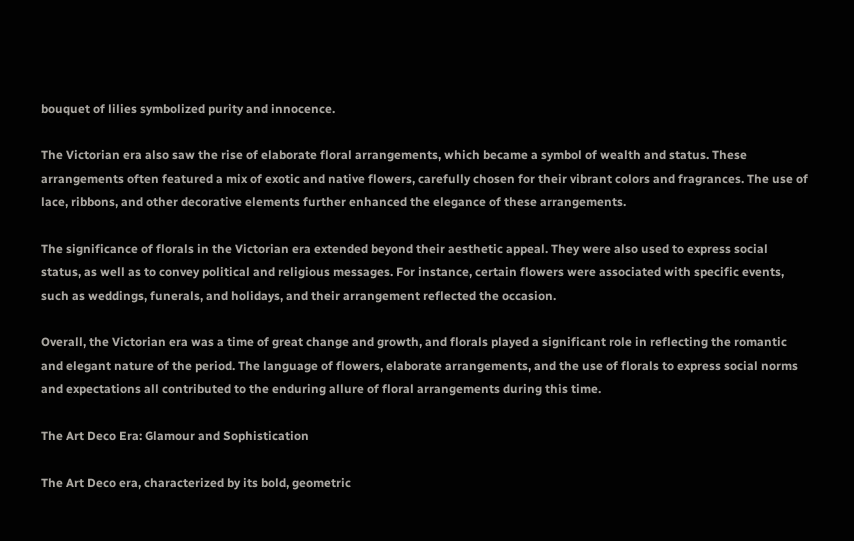bouquet of lilies symbolized purity and innocence.

The Victorian era also saw the rise of elaborate floral arrangements, which became a symbol of wealth and status. These arrangements often featured a mix of exotic and native flowers, carefully chosen for their vibrant colors and fragrances. The use of lace, ribbons, and other decorative elements further enhanced the elegance of these arrangements.

The significance of florals in the Victorian era extended beyond their aesthetic appeal. They were also used to express social status, as well as to convey political and religious messages. For instance, certain flowers were associated with specific events, such as weddings, funerals, and holidays, and their arrangement reflected the occasion.

Overall, the Victorian era was a time of great change and growth, and florals played a significant role in reflecting the romantic and elegant nature of the period. The language of flowers, elaborate arrangements, and the use of florals to express social norms and expectations all contributed to the enduring allure of floral arrangements during this time.

The Art Deco Era: Glamour and Sophistication

The Art Deco era, characterized by its bold, geometric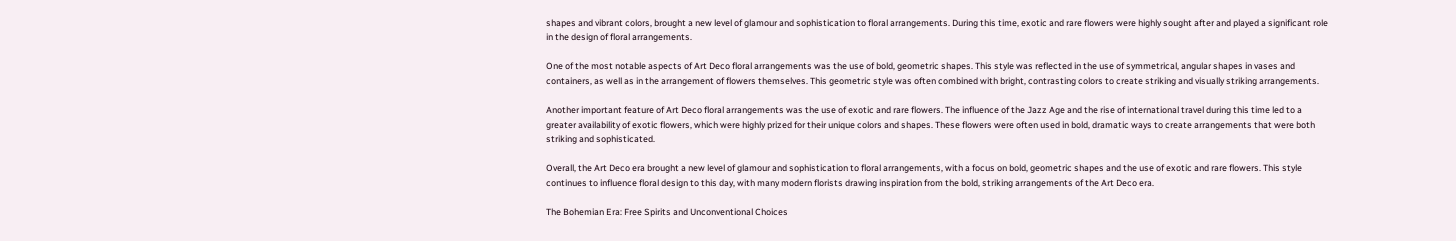shapes and vibrant colors, brought a new level of glamour and sophistication to floral arrangements. During this time, exotic and rare flowers were highly sought after and played a significant role in the design of floral arrangements.

One of the most notable aspects of Art Deco floral arrangements was the use of bold, geometric shapes. This style was reflected in the use of symmetrical, angular shapes in vases and containers, as well as in the arrangement of flowers themselves. This geometric style was often combined with bright, contrasting colors to create striking and visually striking arrangements.

Another important feature of Art Deco floral arrangements was the use of exotic and rare flowers. The influence of the Jazz Age and the rise of international travel during this time led to a greater availability of exotic flowers, which were highly prized for their unique colors and shapes. These flowers were often used in bold, dramatic ways to create arrangements that were both striking and sophisticated.

Overall, the Art Deco era brought a new level of glamour and sophistication to floral arrangements, with a focus on bold, geometric shapes and the use of exotic and rare flowers. This style continues to influence floral design to this day, with many modern florists drawing inspiration from the bold, striking arrangements of the Art Deco era.

The Bohemian Era: Free Spirits and Unconventional Choices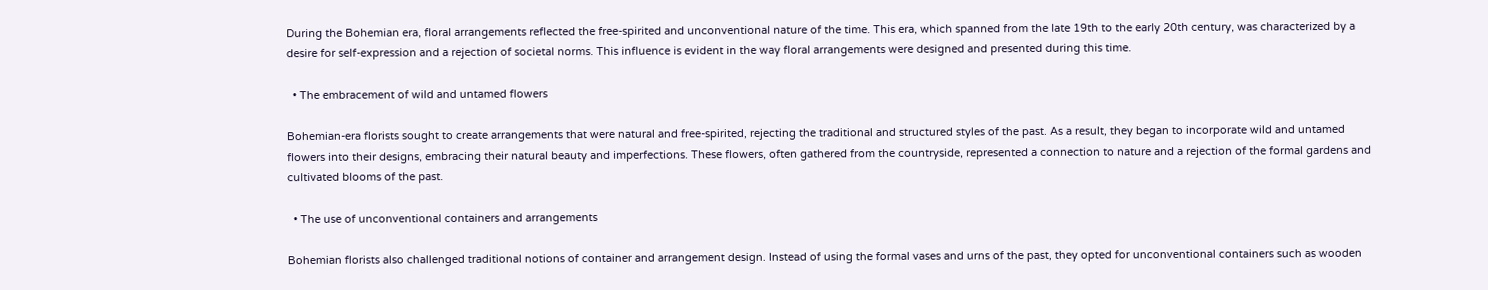During the Bohemian era, floral arrangements reflected the free-spirited and unconventional nature of the time. This era, which spanned from the late 19th to the early 20th century, was characterized by a desire for self-expression and a rejection of societal norms. This influence is evident in the way floral arrangements were designed and presented during this time.

  • The embracement of wild and untamed flowers

Bohemian-era florists sought to create arrangements that were natural and free-spirited, rejecting the traditional and structured styles of the past. As a result, they began to incorporate wild and untamed flowers into their designs, embracing their natural beauty and imperfections. These flowers, often gathered from the countryside, represented a connection to nature and a rejection of the formal gardens and cultivated blooms of the past.

  • The use of unconventional containers and arrangements

Bohemian florists also challenged traditional notions of container and arrangement design. Instead of using the formal vases and urns of the past, they opted for unconventional containers such as wooden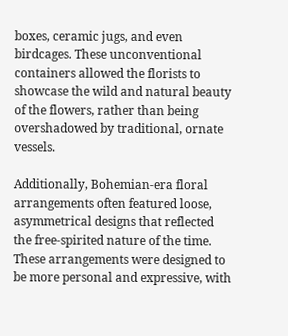boxes, ceramic jugs, and even birdcages. These unconventional containers allowed the florists to showcase the wild and natural beauty of the flowers, rather than being overshadowed by traditional, ornate vessels.

Additionally, Bohemian-era floral arrangements often featured loose, asymmetrical designs that reflected the free-spirited nature of the time. These arrangements were designed to be more personal and expressive, with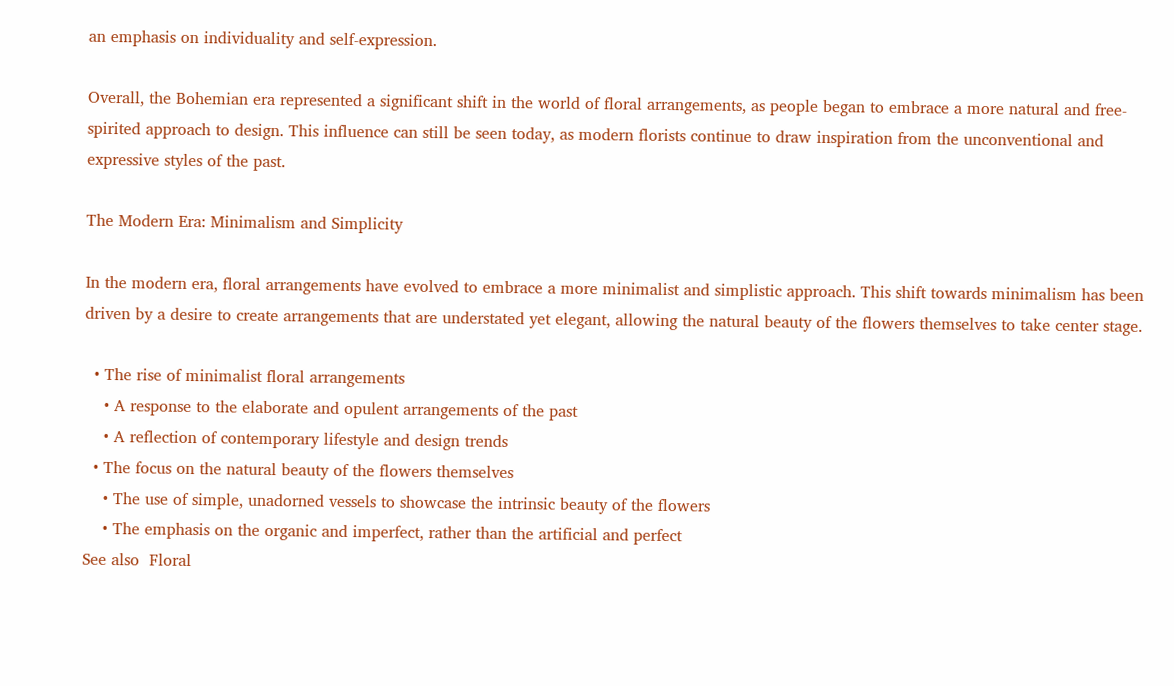an emphasis on individuality and self-expression.

Overall, the Bohemian era represented a significant shift in the world of floral arrangements, as people began to embrace a more natural and free-spirited approach to design. This influence can still be seen today, as modern florists continue to draw inspiration from the unconventional and expressive styles of the past.

The Modern Era: Minimalism and Simplicity

In the modern era, floral arrangements have evolved to embrace a more minimalist and simplistic approach. This shift towards minimalism has been driven by a desire to create arrangements that are understated yet elegant, allowing the natural beauty of the flowers themselves to take center stage.

  • The rise of minimalist floral arrangements
    • A response to the elaborate and opulent arrangements of the past
    • A reflection of contemporary lifestyle and design trends
  • The focus on the natural beauty of the flowers themselves
    • The use of simple, unadorned vessels to showcase the intrinsic beauty of the flowers
    • The emphasis on the organic and imperfect, rather than the artificial and perfect
See also  Floral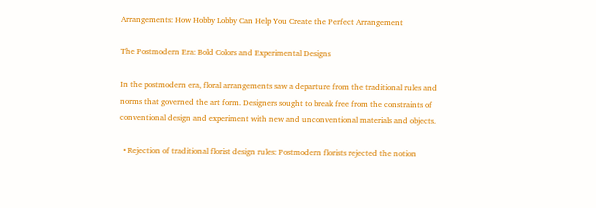Arrangements: How Hobby Lobby Can Help You Create the Perfect Arrangement

The Postmodern Era: Bold Colors and Experimental Designs

In the postmodern era, floral arrangements saw a departure from the traditional rules and norms that governed the art form. Designers sought to break free from the constraints of conventional design and experiment with new and unconventional materials and objects.

  • Rejection of traditional florist design rules: Postmodern florists rejected the notion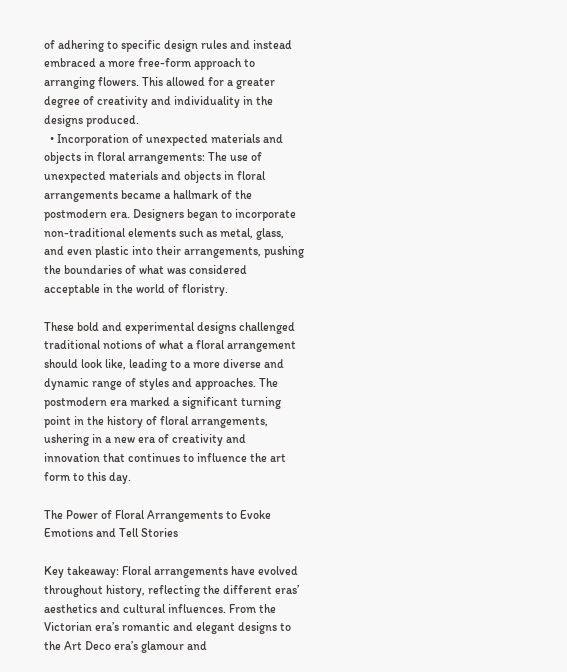of adhering to specific design rules and instead embraced a more free-form approach to arranging flowers. This allowed for a greater degree of creativity and individuality in the designs produced.
  • Incorporation of unexpected materials and objects in floral arrangements: The use of unexpected materials and objects in floral arrangements became a hallmark of the postmodern era. Designers began to incorporate non-traditional elements such as metal, glass, and even plastic into their arrangements, pushing the boundaries of what was considered acceptable in the world of floristry.

These bold and experimental designs challenged traditional notions of what a floral arrangement should look like, leading to a more diverse and dynamic range of styles and approaches. The postmodern era marked a significant turning point in the history of floral arrangements, ushering in a new era of creativity and innovation that continues to influence the art form to this day.

The Power of Floral Arrangements to Evoke Emotions and Tell Stories

Key takeaway: Floral arrangements have evolved throughout history, reflecting the different eras’ aesthetics and cultural influences. From the Victorian era’s romantic and elegant designs to the Art Deco era’s glamour and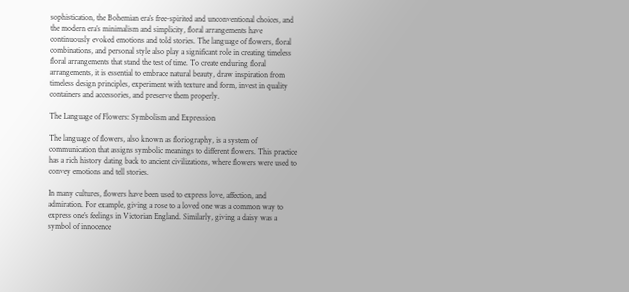sophistication, the Bohemian era’s free-spirited and unconventional choices, and the modern era’s minimalism and simplicity, floral arrangements have continuously evoked emotions and told stories. The language of flowers, floral combinations, and personal style also play a significant role in creating timeless floral arrangements that stand the test of time. To create enduring floral arrangements, it is essential to embrace natural beauty, draw inspiration from timeless design principles, experiment with texture and form, invest in quality containers and accessories, and preserve them properly.

The Language of Flowers: Symbolism and Expression

The language of flowers, also known as floriography, is a system of communication that assigns symbolic meanings to different flowers. This practice has a rich history dating back to ancient civilizations, where flowers were used to convey emotions and tell stories.

In many cultures, flowers have been used to express love, affection, and admiration. For example, giving a rose to a loved one was a common way to express one’s feelings in Victorian England. Similarly, giving a daisy was a symbol of innocence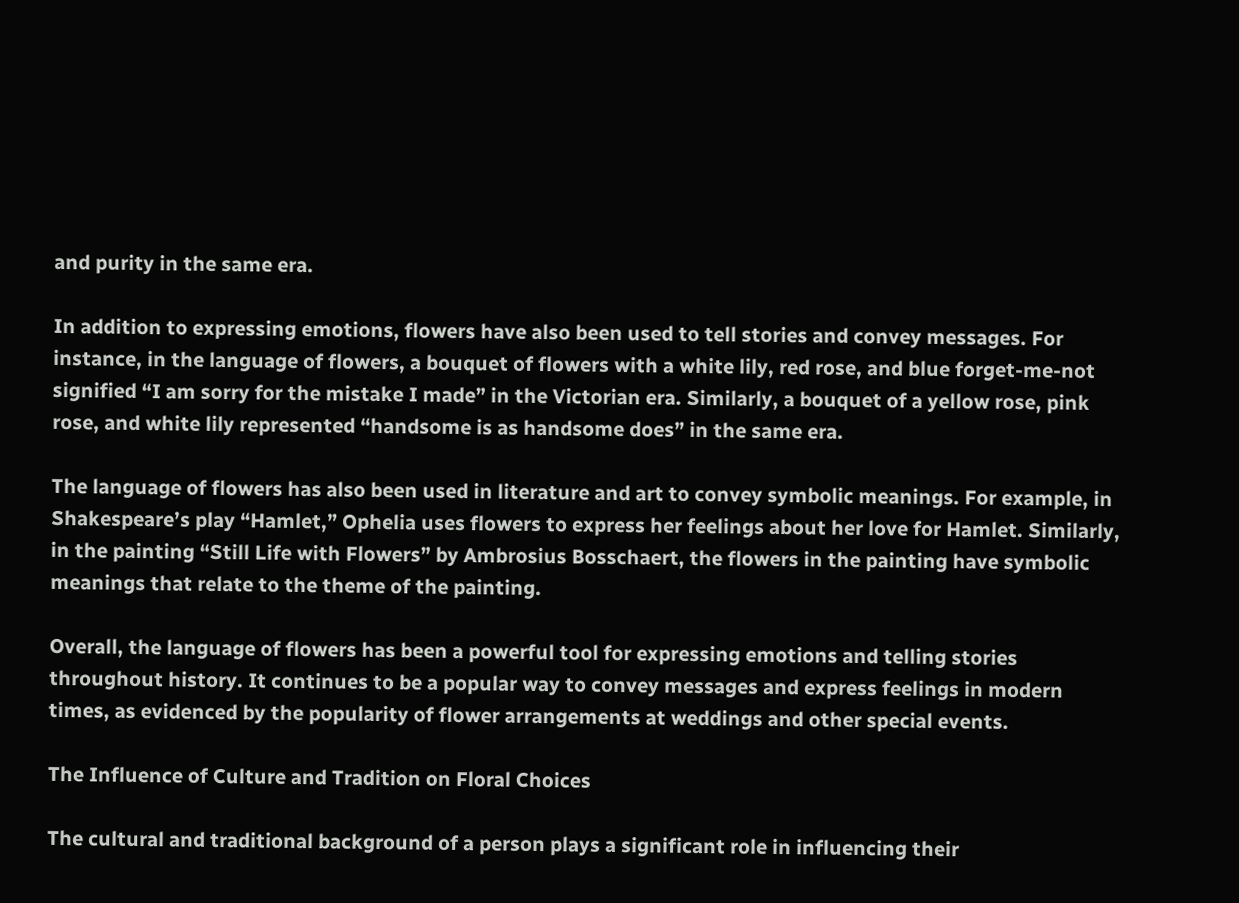and purity in the same era.

In addition to expressing emotions, flowers have also been used to tell stories and convey messages. For instance, in the language of flowers, a bouquet of flowers with a white lily, red rose, and blue forget-me-not signified “I am sorry for the mistake I made” in the Victorian era. Similarly, a bouquet of a yellow rose, pink rose, and white lily represented “handsome is as handsome does” in the same era.

The language of flowers has also been used in literature and art to convey symbolic meanings. For example, in Shakespeare’s play “Hamlet,” Ophelia uses flowers to express her feelings about her love for Hamlet. Similarly, in the painting “Still Life with Flowers” by Ambrosius Bosschaert, the flowers in the painting have symbolic meanings that relate to the theme of the painting.

Overall, the language of flowers has been a powerful tool for expressing emotions and telling stories throughout history. It continues to be a popular way to convey messages and express feelings in modern times, as evidenced by the popularity of flower arrangements at weddings and other special events.

The Influence of Culture and Tradition on Floral Choices

The cultural and traditional background of a person plays a significant role in influencing their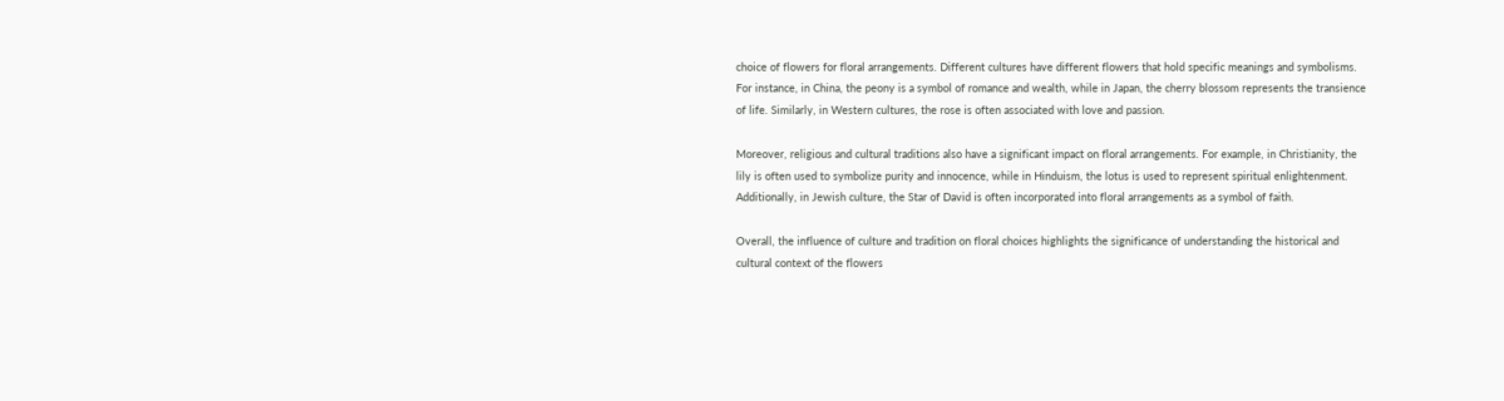choice of flowers for floral arrangements. Different cultures have different flowers that hold specific meanings and symbolisms. For instance, in China, the peony is a symbol of romance and wealth, while in Japan, the cherry blossom represents the transience of life. Similarly, in Western cultures, the rose is often associated with love and passion.

Moreover, religious and cultural traditions also have a significant impact on floral arrangements. For example, in Christianity, the lily is often used to symbolize purity and innocence, while in Hinduism, the lotus is used to represent spiritual enlightenment. Additionally, in Jewish culture, the Star of David is often incorporated into floral arrangements as a symbol of faith.

Overall, the influence of culture and tradition on floral choices highlights the significance of understanding the historical and cultural context of the flowers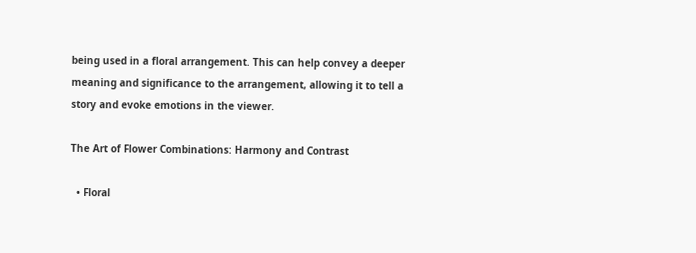being used in a floral arrangement. This can help convey a deeper meaning and significance to the arrangement, allowing it to tell a story and evoke emotions in the viewer.

The Art of Flower Combinations: Harmony and Contrast

  • Floral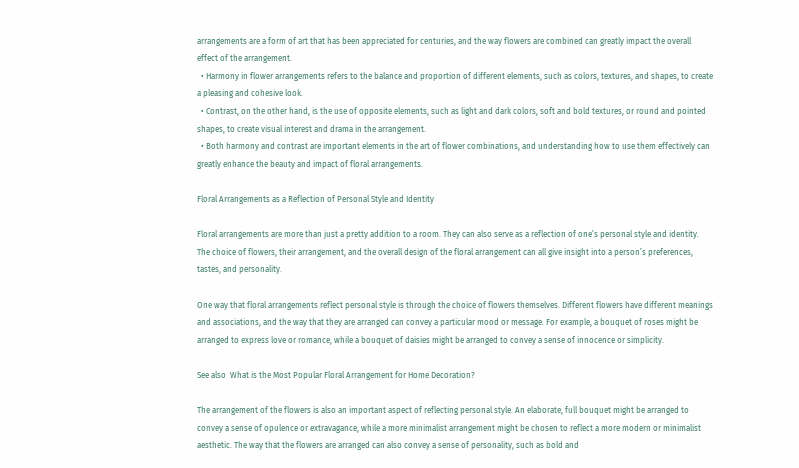arrangements are a form of art that has been appreciated for centuries, and the way flowers are combined can greatly impact the overall effect of the arrangement.
  • Harmony in flower arrangements refers to the balance and proportion of different elements, such as colors, textures, and shapes, to create a pleasing and cohesive look.
  • Contrast, on the other hand, is the use of opposite elements, such as light and dark colors, soft and bold textures, or round and pointed shapes, to create visual interest and drama in the arrangement.
  • Both harmony and contrast are important elements in the art of flower combinations, and understanding how to use them effectively can greatly enhance the beauty and impact of floral arrangements.

Floral Arrangements as a Reflection of Personal Style and Identity

Floral arrangements are more than just a pretty addition to a room. They can also serve as a reflection of one’s personal style and identity. The choice of flowers, their arrangement, and the overall design of the floral arrangement can all give insight into a person’s preferences, tastes, and personality.

One way that floral arrangements reflect personal style is through the choice of flowers themselves. Different flowers have different meanings and associations, and the way that they are arranged can convey a particular mood or message. For example, a bouquet of roses might be arranged to express love or romance, while a bouquet of daisies might be arranged to convey a sense of innocence or simplicity.

See also  What is the Most Popular Floral Arrangement for Home Decoration?

The arrangement of the flowers is also an important aspect of reflecting personal style. An elaborate, full bouquet might be arranged to convey a sense of opulence or extravagance, while a more minimalist arrangement might be chosen to reflect a more modern or minimalist aesthetic. The way that the flowers are arranged can also convey a sense of personality, such as bold and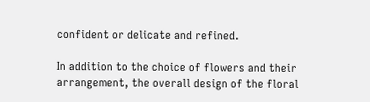confident or delicate and refined.

In addition to the choice of flowers and their arrangement, the overall design of the floral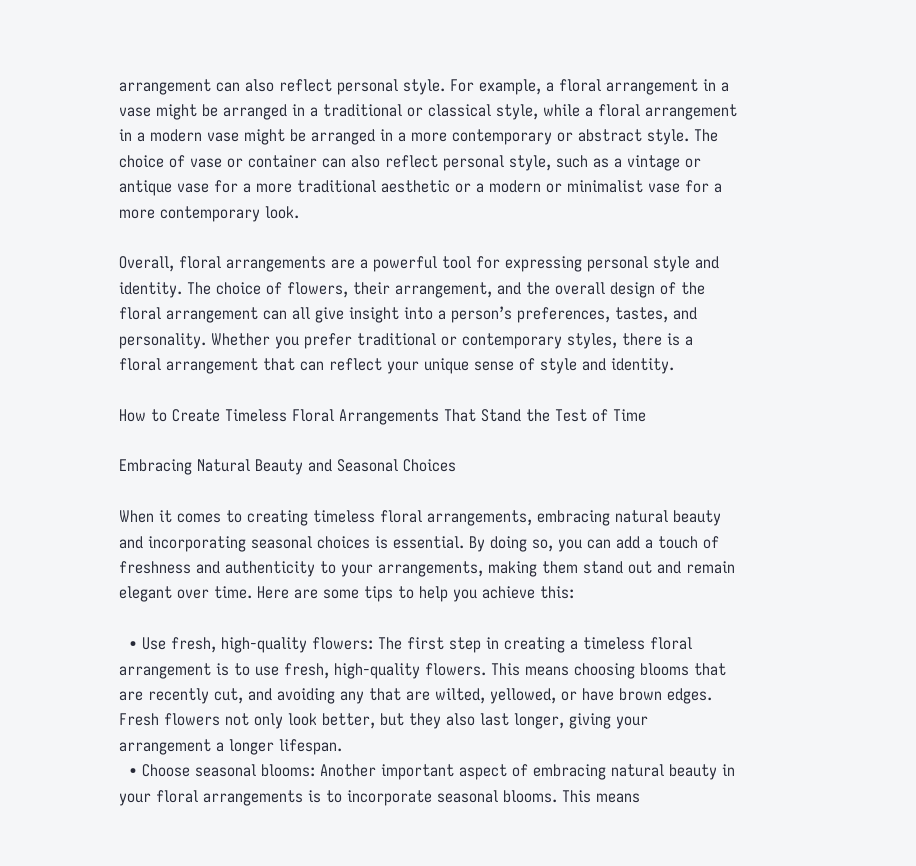arrangement can also reflect personal style. For example, a floral arrangement in a vase might be arranged in a traditional or classical style, while a floral arrangement in a modern vase might be arranged in a more contemporary or abstract style. The choice of vase or container can also reflect personal style, such as a vintage or antique vase for a more traditional aesthetic or a modern or minimalist vase for a more contemporary look.

Overall, floral arrangements are a powerful tool for expressing personal style and identity. The choice of flowers, their arrangement, and the overall design of the floral arrangement can all give insight into a person’s preferences, tastes, and personality. Whether you prefer traditional or contemporary styles, there is a floral arrangement that can reflect your unique sense of style and identity.

How to Create Timeless Floral Arrangements That Stand the Test of Time

Embracing Natural Beauty and Seasonal Choices

When it comes to creating timeless floral arrangements, embracing natural beauty and incorporating seasonal choices is essential. By doing so, you can add a touch of freshness and authenticity to your arrangements, making them stand out and remain elegant over time. Here are some tips to help you achieve this:

  • Use fresh, high-quality flowers: The first step in creating a timeless floral arrangement is to use fresh, high-quality flowers. This means choosing blooms that are recently cut, and avoiding any that are wilted, yellowed, or have brown edges. Fresh flowers not only look better, but they also last longer, giving your arrangement a longer lifespan.
  • Choose seasonal blooms: Another important aspect of embracing natural beauty in your floral arrangements is to incorporate seasonal blooms. This means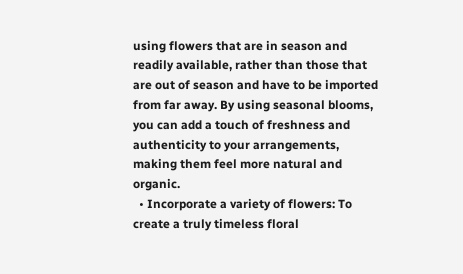using flowers that are in season and readily available, rather than those that are out of season and have to be imported from far away. By using seasonal blooms, you can add a touch of freshness and authenticity to your arrangements, making them feel more natural and organic.
  • Incorporate a variety of flowers: To create a truly timeless floral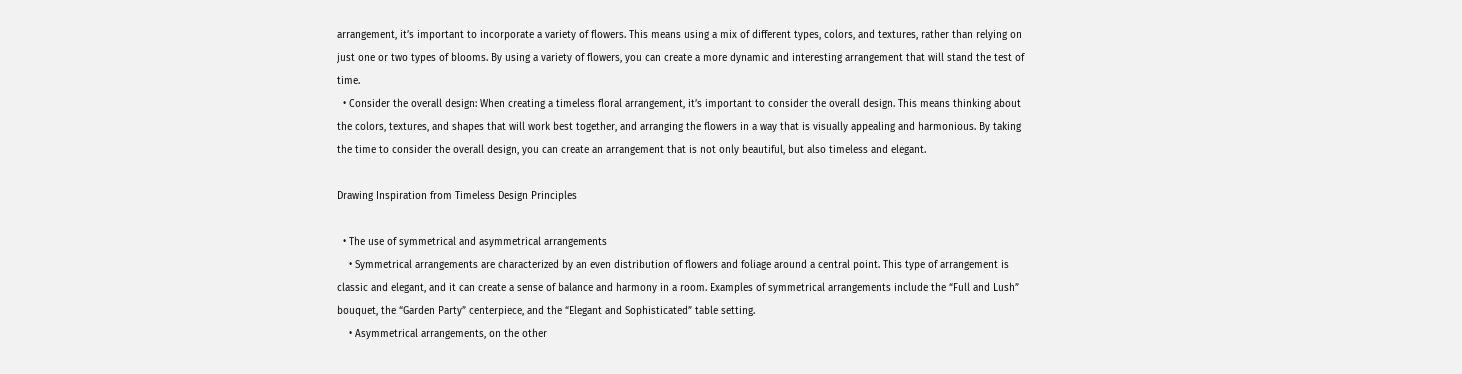arrangement, it’s important to incorporate a variety of flowers. This means using a mix of different types, colors, and textures, rather than relying on just one or two types of blooms. By using a variety of flowers, you can create a more dynamic and interesting arrangement that will stand the test of time.
  • Consider the overall design: When creating a timeless floral arrangement, it’s important to consider the overall design. This means thinking about the colors, textures, and shapes that will work best together, and arranging the flowers in a way that is visually appealing and harmonious. By taking the time to consider the overall design, you can create an arrangement that is not only beautiful, but also timeless and elegant.

Drawing Inspiration from Timeless Design Principles

  • The use of symmetrical and asymmetrical arrangements
    • Symmetrical arrangements are characterized by an even distribution of flowers and foliage around a central point. This type of arrangement is classic and elegant, and it can create a sense of balance and harmony in a room. Examples of symmetrical arrangements include the “Full and Lush” bouquet, the “Garden Party” centerpiece, and the “Elegant and Sophisticated” table setting.
    • Asymmetrical arrangements, on the other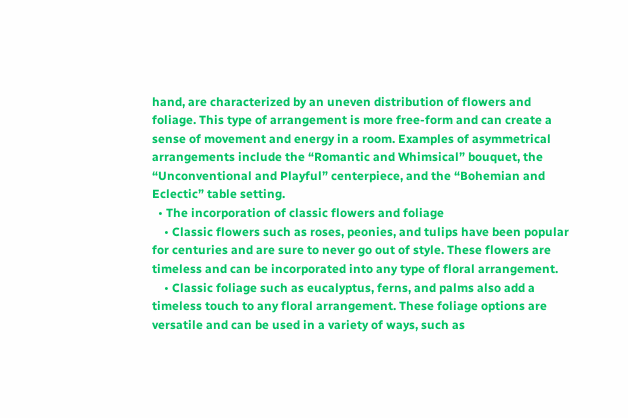hand, are characterized by an uneven distribution of flowers and foliage. This type of arrangement is more free-form and can create a sense of movement and energy in a room. Examples of asymmetrical arrangements include the “Romantic and Whimsical” bouquet, the “Unconventional and Playful” centerpiece, and the “Bohemian and Eclectic” table setting.
  • The incorporation of classic flowers and foliage
    • Classic flowers such as roses, peonies, and tulips have been popular for centuries and are sure to never go out of style. These flowers are timeless and can be incorporated into any type of floral arrangement.
    • Classic foliage such as eucalyptus, ferns, and palms also add a timeless touch to any floral arrangement. These foliage options are versatile and can be used in a variety of ways, such as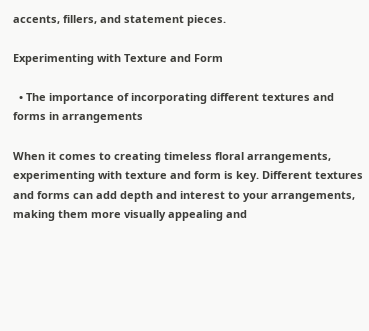accents, fillers, and statement pieces.

Experimenting with Texture and Form

  • The importance of incorporating different textures and forms in arrangements

When it comes to creating timeless floral arrangements, experimenting with texture and form is key. Different textures and forms can add depth and interest to your arrangements, making them more visually appealing and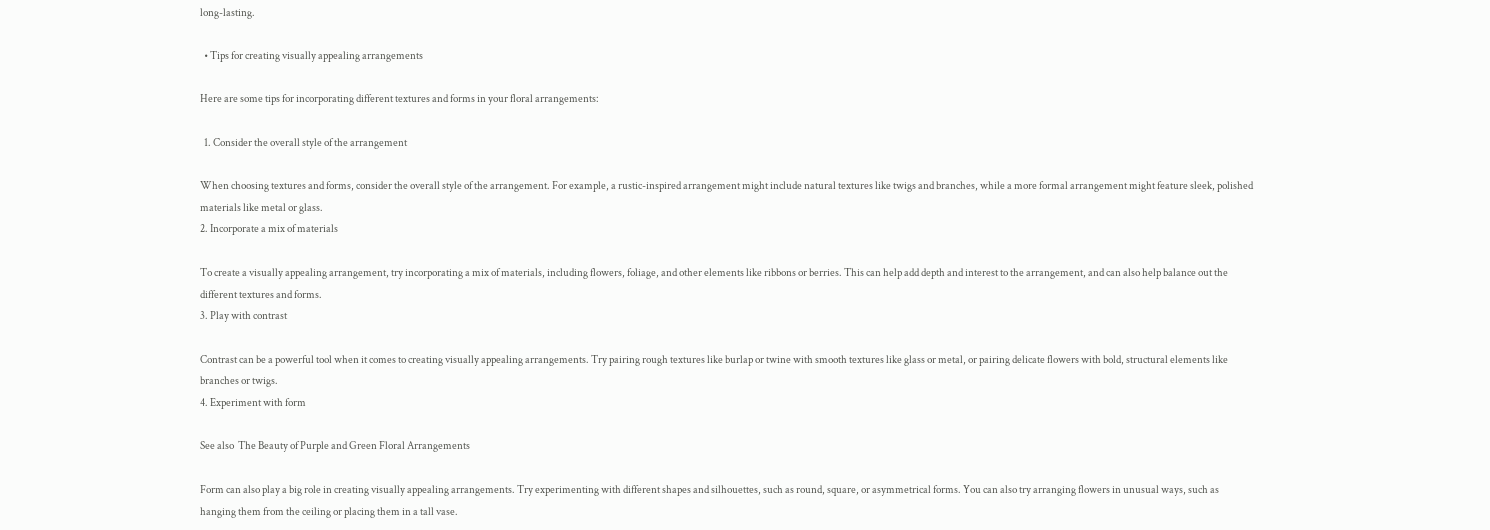long-lasting.

  • Tips for creating visually appealing arrangements

Here are some tips for incorporating different textures and forms in your floral arrangements:

  1. Consider the overall style of the arrangement

When choosing textures and forms, consider the overall style of the arrangement. For example, a rustic-inspired arrangement might include natural textures like twigs and branches, while a more formal arrangement might feature sleek, polished materials like metal or glass.
2. Incorporate a mix of materials

To create a visually appealing arrangement, try incorporating a mix of materials, including flowers, foliage, and other elements like ribbons or berries. This can help add depth and interest to the arrangement, and can also help balance out the different textures and forms.
3. Play with contrast

Contrast can be a powerful tool when it comes to creating visually appealing arrangements. Try pairing rough textures like burlap or twine with smooth textures like glass or metal, or pairing delicate flowers with bold, structural elements like branches or twigs.
4. Experiment with form

See also  The Beauty of Purple and Green Floral Arrangements

Form can also play a big role in creating visually appealing arrangements. Try experimenting with different shapes and silhouettes, such as round, square, or asymmetrical forms. You can also try arranging flowers in unusual ways, such as hanging them from the ceiling or placing them in a tall vase.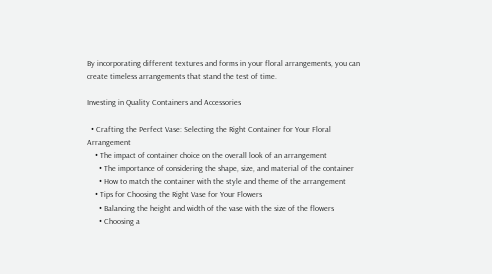By incorporating different textures and forms in your floral arrangements, you can create timeless arrangements that stand the test of time.

Investing in Quality Containers and Accessories

  • Crafting the Perfect Vase: Selecting the Right Container for Your Floral Arrangement
    • The impact of container choice on the overall look of an arrangement
      • The importance of considering the shape, size, and material of the container
      • How to match the container with the style and theme of the arrangement
    • Tips for Choosing the Right Vase for Your Flowers
      • Balancing the height and width of the vase with the size of the flowers
      • Choosing a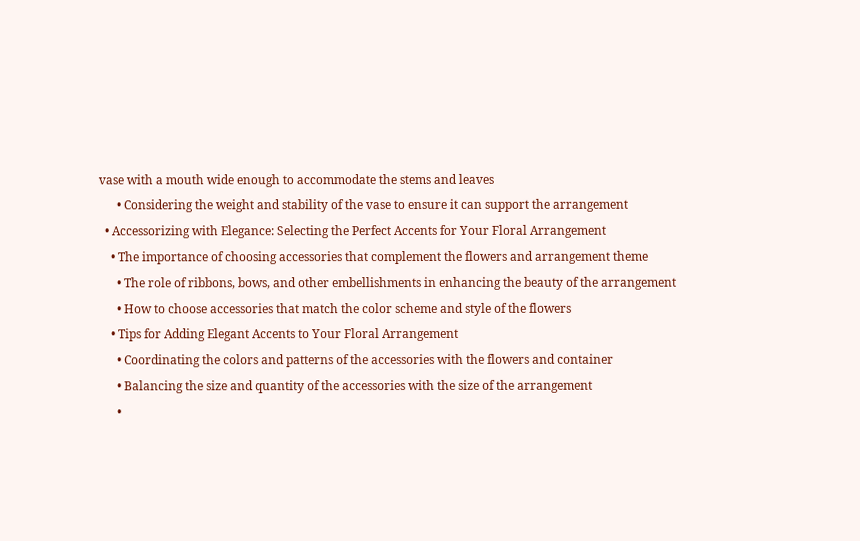vase with a mouth wide enough to accommodate the stems and leaves
      • Considering the weight and stability of the vase to ensure it can support the arrangement
  • Accessorizing with Elegance: Selecting the Perfect Accents for Your Floral Arrangement
    • The importance of choosing accessories that complement the flowers and arrangement theme
      • The role of ribbons, bows, and other embellishments in enhancing the beauty of the arrangement
      • How to choose accessories that match the color scheme and style of the flowers
    • Tips for Adding Elegant Accents to Your Floral Arrangement
      • Coordinating the colors and patterns of the accessories with the flowers and container
      • Balancing the size and quantity of the accessories with the size of the arrangement
      •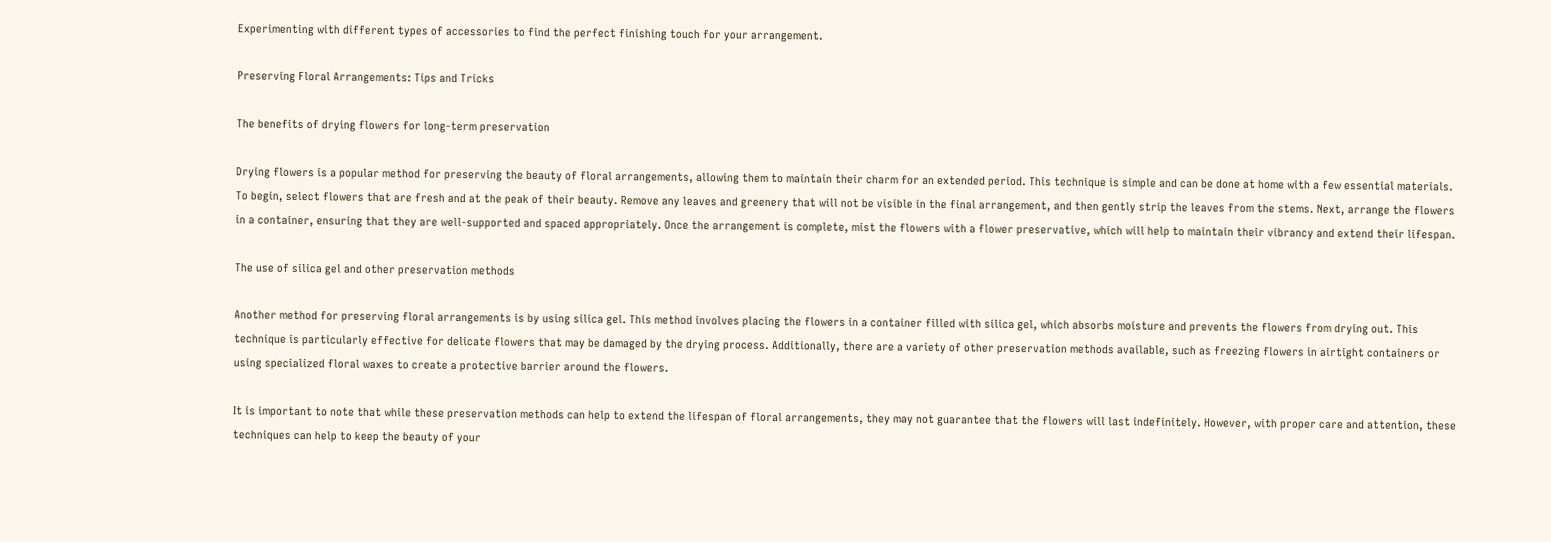Experimenting with different types of accessories to find the perfect finishing touch for your arrangement.

Preserving Floral Arrangements: Tips and Tricks

The benefits of drying flowers for long-term preservation

Drying flowers is a popular method for preserving the beauty of floral arrangements, allowing them to maintain their charm for an extended period. This technique is simple and can be done at home with a few essential materials. To begin, select flowers that are fresh and at the peak of their beauty. Remove any leaves and greenery that will not be visible in the final arrangement, and then gently strip the leaves from the stems. Next, arrange the flowers in a container, ensuring that they are well-supported and spaced appropriately. Once the arrangement is complete, mist the flowers with a flower preservative, which will help to maintain their vibrancy and extend their lifespan.

The use of silica gel and other preservation methods

Another method for preserving floral arrangements is by using silica gel. This method involves placing the flowers in a container filled with silica gel, which absorbs moisture and prevents the flowers from drying out. This technique is particularly effective for delicate flowers that may be damaged by the drying process. Additionally, there are a variety of other preservation methods available, such as freezing flowers in airtight containers or using specialized floral waxes to create a protective barrier around the flowers.

It is important to note that while these preservation methods can help to extend the lifespan of floral arrangements, they may not guarantee that the flowers will last indefinitely. However, with proper care and attention, these techniques can help to keep the beauty of your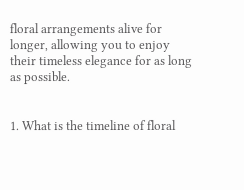floral arrangements alive for longer, allowing you to enjoy their timeless elegance for as long as possible.


1. What is the timeline of floral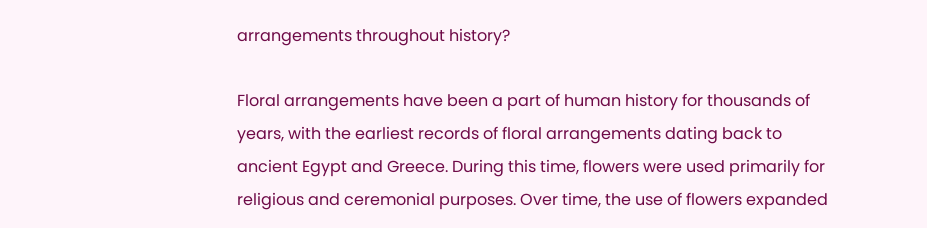arrangements throughout history?

Floral arrangements have been a part of human history for thousands of years, with the earliest records of floral arrangements dating back to ancient Egypt and Greece. During this time, flowers were used primarily for religious and ceremonial purposes. Over time, the use of flowers expanded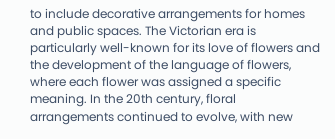to include decorative arrangements for homes and public spaces. The Victorian era is particularly well-known for its love of flowers and the development of the language of flowers, where each flower was assigned a specific meaning. In the 20th century, floral arrangements continued to evolve, with new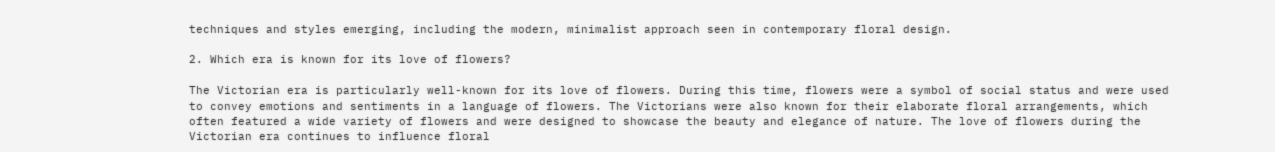techniques and styles emerging, including the modern, minimalist approach seen in contemporary floral design.

2. Which era is known for its love of flowers?

The Victorian era is particularly well-known for its love of flowers. During this time, flowers were a symbol of social status and were used to convey emotions and sentiments in a language of flowers. The Victorians were also known for their elaborate floral arrangements, which often featured a wide variety of flowers and were designed to showcase the beauty and elegance of nature. The love of flowers during the Victorian era continues to influence floral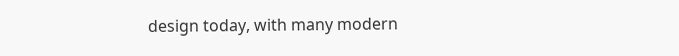design today, with many modern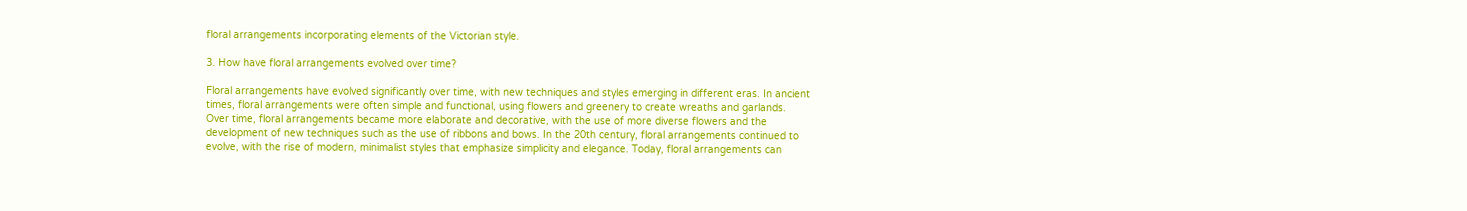floral arrangements incorporating elements of the Victorian style.

3. How have floral arrangements evolved over time?

Floral arrangements have evolved significantly over time, with new techniques and styles emerging in different eras. In ancient times, floral arrangements were often simple and functional, using flowers and greenery to create wreaths and garlands. Over time, floral arrangements became more elaborate and decorative, with the use of more diverse flowers and the development of new techniques such as the use of ribbons and bows. In the 20th century, floral arrangements continued to evolve, with the rise of modern, minimalist styles that emphasize simplicity and elegance. Today, floral arrangements can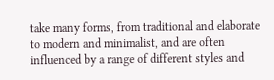take many forms, from traditional and elaborate to modern and minimalist, and are often influenced by a range of different styles and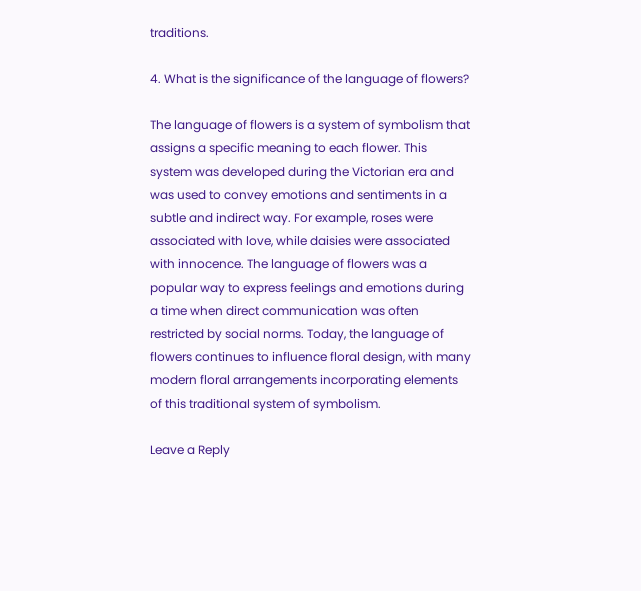traditions.

4. What is the significance of the language of flowers?

The language of flowers is a system of symbolism that assigns a specific meaning to each flower. This system was developed during the Victorian era and was used to convey emotions and sentiments in a subtle and indirect way. For example, roses were associated with love, while daisies were associated with innocence. The language of flowers was a popular way to express feelings and emotions during a time when direct communication was often restricted by social norms. Today, the language of flowers continues to influence floral design, with many modern floral arrangements incorporating elements of this traditional system of symbolism.

Leave a Reply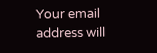Your email address will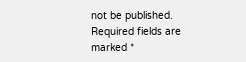not be published. Required fields are marked *